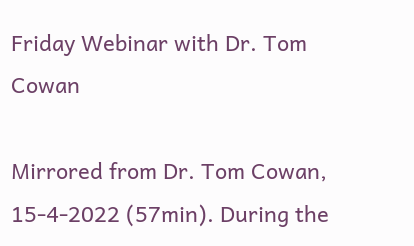Friday Webinar with Dr. Tom Cowan

Mirrored from Dr. Tom Cowan, 15-4-2022 (57min). During the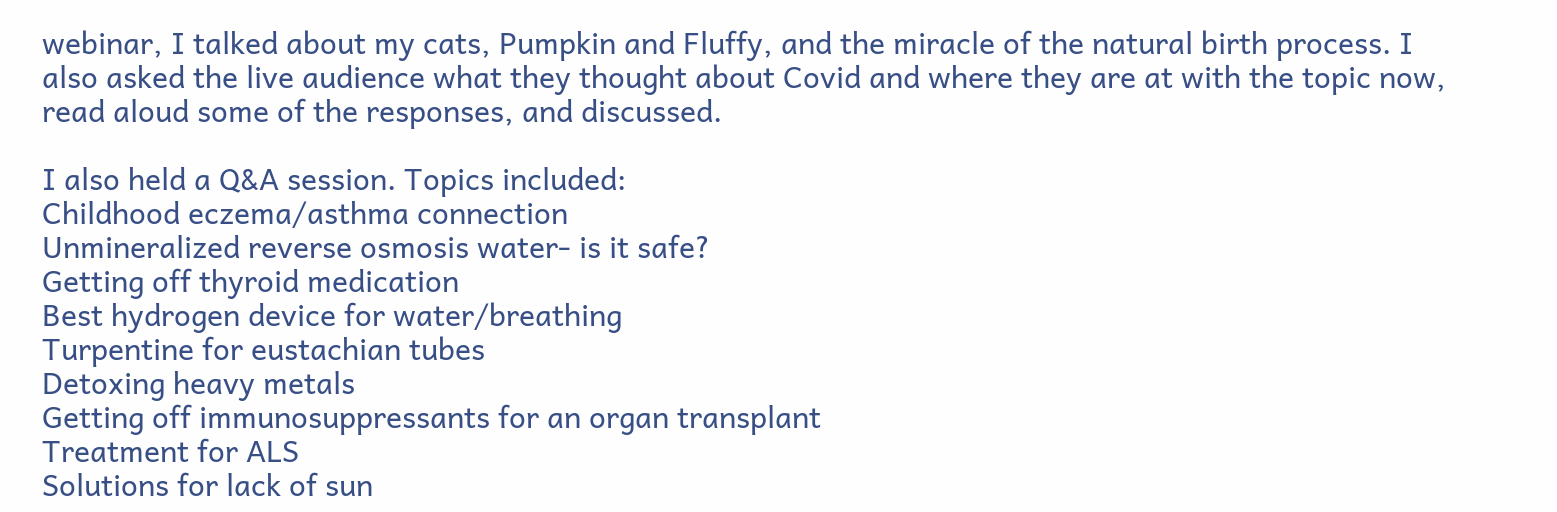webinar, I talked about my cats, Pumpkin and Fluffy, and the miracle of the natural birth process. I also asked the live audience what they thought about Covid and where they are at with the topic now, read aloud some of the responses, and discussed.

I also held a Q&A session. Topics included:
Childhood eczema/asthma connection
Unmineralized reverse osmosis water- is it safe?
Getting off thyroid medication
Best hydrogen device for water/breathing
Turpentine for eustachian tubes
Detoxing heavy metals
Getting off immunosuppressants for an organ transplant
Treatment for ALS
Solutions for lack of sun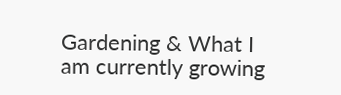Gardening & What I am currently growing